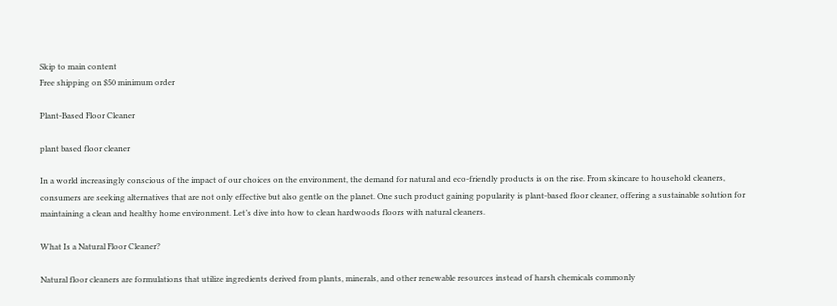Skip to main content
Free shipping on $50 minimum order

Plant-Based Floor Cleaner

plant based floor cleaner

In a world increasingly conscious of the impact of our choices on the environment, the demand for natural and eco-friendly products is on the rise. From skincare to household cleaners, consumers are seeking alternatives that are not only effective but also gentle on the planet. One such product gaining popularity is plant-based floor cleaner, offering a sustainable solution for maintaining a clean and healthy home environment. Let’s dive into how to clean hardwoods floors with natural cleaners.

What Is a Natural Floor Cleaner?

Natural floor cleaners are formulations that utilize ingredients derived from plants, minerals, and other renewable resources instead of harsh chemicals commonly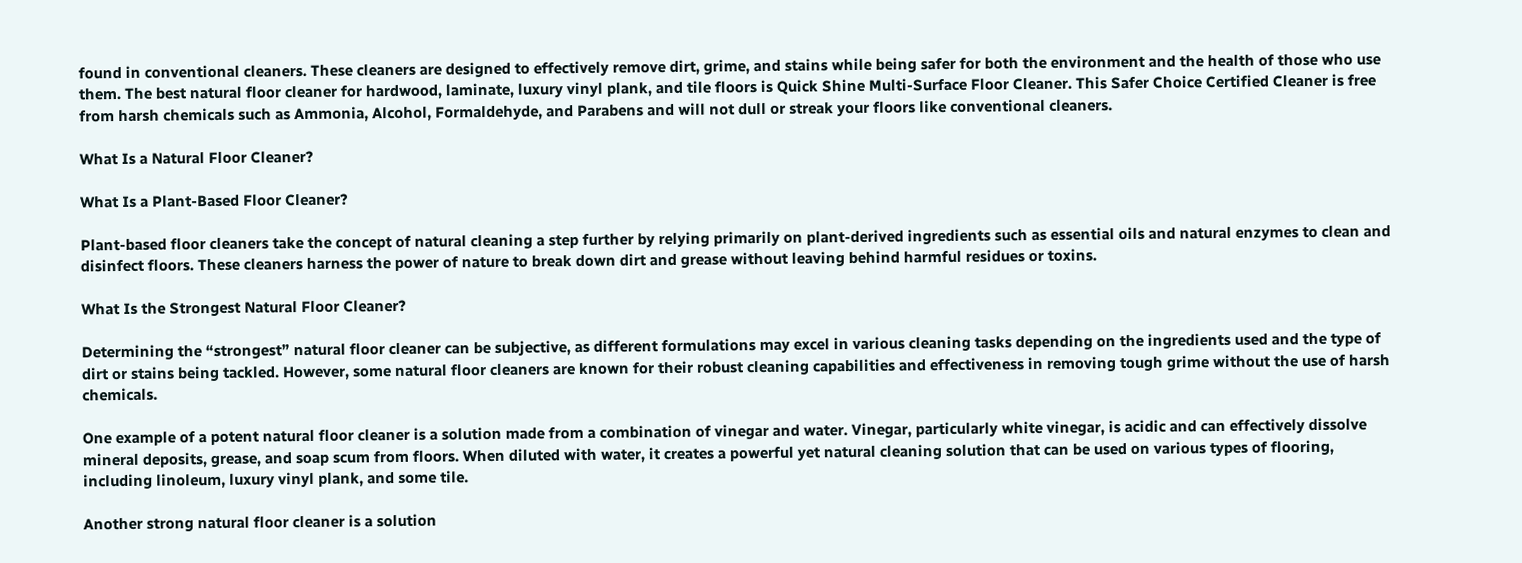found in conventional cleaners. These cleaners are designed to effectively remove dirt, grime, and stains while being safer for both the environment and the health of those who use them. The best natural floor cleaner for hardwood, laminate, luxury vinyl plank, and tile floors is Quick Shine Multi-Surface Floor Cleaner. This Safer Choice Certified Cleaner is free from harsh chemicals such as Ammonia, Alcohol, Formaldehyde, and Parabens and will not dull or streak your floors like conventional cleaners.

What Is a Natural Floor Cleaner?

What Is a Plant-Based Floor Cleaner?

Plant-based floor cleaners take the concept of natural cleaning a step further by relying primarily on plant-derived ingredients such as essential oils and natural enzymes to clean and disinfect floors. These cleaners harness the power of nature to break down dirt and grease without leaving behind harmful residues or toxins.

What Is the Strongest Natural Floor Cleaner?

Determining the “strongest” natural floor cleaner can be subjective, as different formulations may excel in various cleaning tasks depending on the ingredients used and the type of dirt or stains being tackled. However, some natural floor cleaners are known for their robust cleaning capabilities and effectiveness in removing tough grime without the use of harsh chemicals.

One example of a potent natural floor cleaner is a solution made from a combination of vinegar and water. Vinegar, particularly white vinegar, is acidic and can effectively dissolve mineral deposits, grease, and soap scum from floors. When diluted with water, it creates a powerful yet natural cleaning solution that can be used on various types of flooring, including linoleum, luxury vinyl plank, and some tile.

Another strong natural floor cleaner is a solution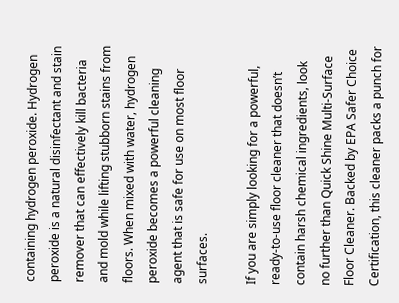containing hydrogen peroxide. Hydrogen peroxide is a natural disinfectant and stain remover that can effectively kill bacteria and mold while lifting stubborn stains from floors. When mixed with water, hydrogen peroxide becomes a powerful cleaning agent that is safe for use on most floor surfaces.

If you are simply looking for a powerful, ready-to-use floor cleaner that doesn’t contain harsh chemical ingredients, look no further than Quick Shine Multi-Surface Floor Cleaner. Backed by EPA Safer Choice Certification, this cleaner packs a punch for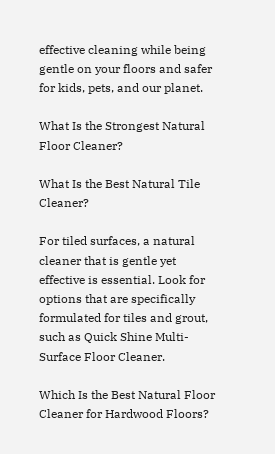effective cleaning while being gentle on your floors and safer for kids, pets, and our planet.

What Is the Strongest Natural Floor Cleaner?

What Is the Best Natural Tile Cleaner?

For tiled surfaces, a natural cleaner that is gentle yet effective is essential. Look for options that are specifically formulated for tiles and grout, such as Quick Shine Multi-Surface Floor Cleaner.

Which Is the Best Natural Floor Cleaner for Hardwood Floors?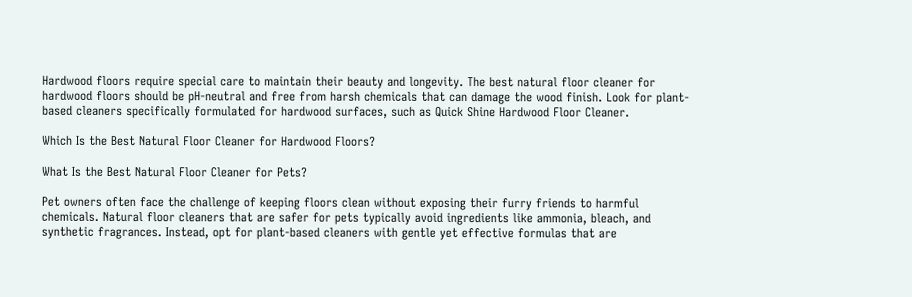Hardwood floors require special care to maintain their beauty and longevity. The best natural floor cleaner for hardwood floors should be pH-neutral and free from harsh chemicals that can damage the wood finish. Look for plant-based cleaners specifically formulated for hardwood surfaces, such as Quick Shine Hardwood Floor Cleaner.

Which Is the Best Natural Floor Cleaner for Hardwood Floors?

What Is the Best Natural Floor Cleaner for Pets?

Pet owners often face the challenge of keeping floors clean without exposing their furry friends to harmful chemicals. Natural floor cleaners that are safer for pets typically avoid ingredients like ammonia, bleach, and synthetic fragrances. Instead, opt for plant-based cleaners with gentle yet effective formulas that are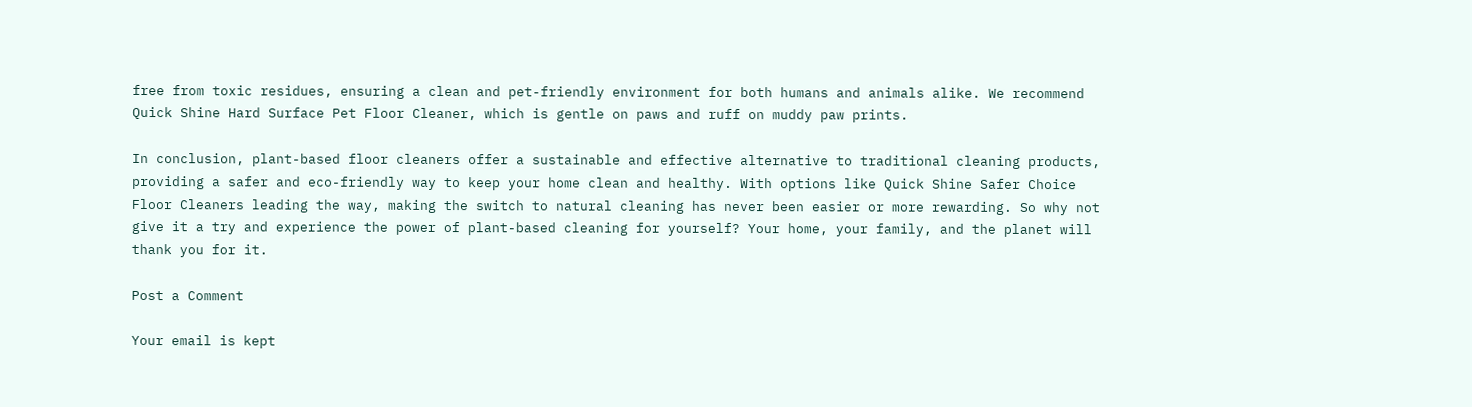free from toxic residues, ensuring a clean and pet-friendly environment for both humans and animals alike. We recommend Quick Shine Hard Surface Pet Floor Cleaner, which is gentle on paws and ruff on muddy paw prints.

In conclusion, plant-based floor cleaners offer a sustainable and effective alternative to traditional cleaning products, providing a safer and eco-friendly way to keep your home clean and healthy. With options like Quick Shine Safer Choice Floor Cleaners leading the way, making the switch to natural cleaning has never been easier or more rewarding. So why not give it a try and experience the power of plant-based cleaning for yourself? Your home, your family, and the planet will thank you for it.

Post a Comment

Your email is kept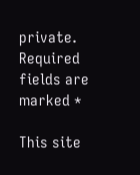private. Required fields are marked *

This site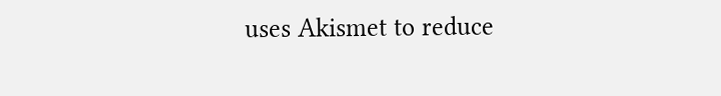uses Akismet to reduce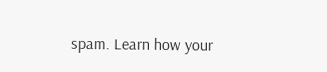spam. Learn how your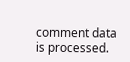comment data is processed.